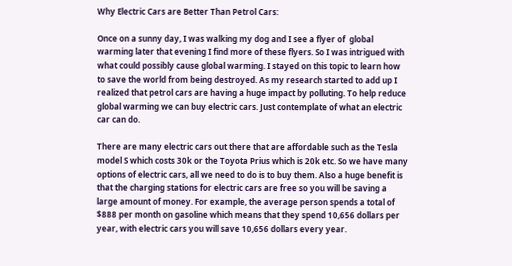Why Electric Cars are Better Than Petrol Cars:

Once on a sunny day, I was walking my dog and I see a flyer of  global warming later that evening I find more of these flyers. So I was intrigued with what could possibly cause global warming. I stayed on this topic to learn how to save the world from being destroyed. As my research started to add up I realized that petrol cars are having a huge impact by polluting. To help reduce global warming we can buy electric cars. Just contemplate of what an electric car can do.

There are many electric cars out there that are affordable such as the Tesla model S which costs 30k or the Toyota Prius which is 20k etc. So we have many options of electric cars, all we need to do is to buy them. Also a huge benefit is that the charging stations for electric cars are free so you will be saving a large amount of money. For example, the average person spends a total of $888 per month on gasoline which means that they spend 10,656 dollars per year, with electric cars you will save 10,656 dollars every year.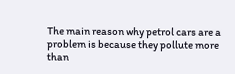The main reason why petrol cars are a problem is because they pollute more than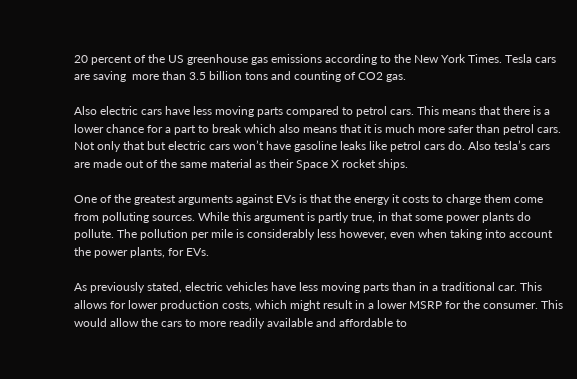20 percent of the US greenhouse gas emissions according to the New York Times. Tesla cars are saving  more than 3.5 billion tons and counting of CO2 gas.

Also electric cars have less moving parts compared to petrol cars. This means that there is a lower chance for a part to break which also means that it is much more safer than petrol cars. Not only that but electric cars won’t have gasoline leaks like petrol cars do. Also tesla’s cars are made out of the same material as their Space X rocket ships.

One of the greatest arguments against EVs is that the energy it costs to charge them come from polluting sources. While this argument is partly true, in that some power plants do pollute. The pollution per mile is considerably less however, even when taking into account the power plants, for EVs.

As previously stated, electric vehicles have less moving parts than in a traditional car. This allows for lower production costs, which might result in a lower MSRP for the consumer. This would allow the cars to more readily available and affordable to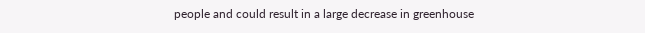people and could result in a large decrease in greenhouse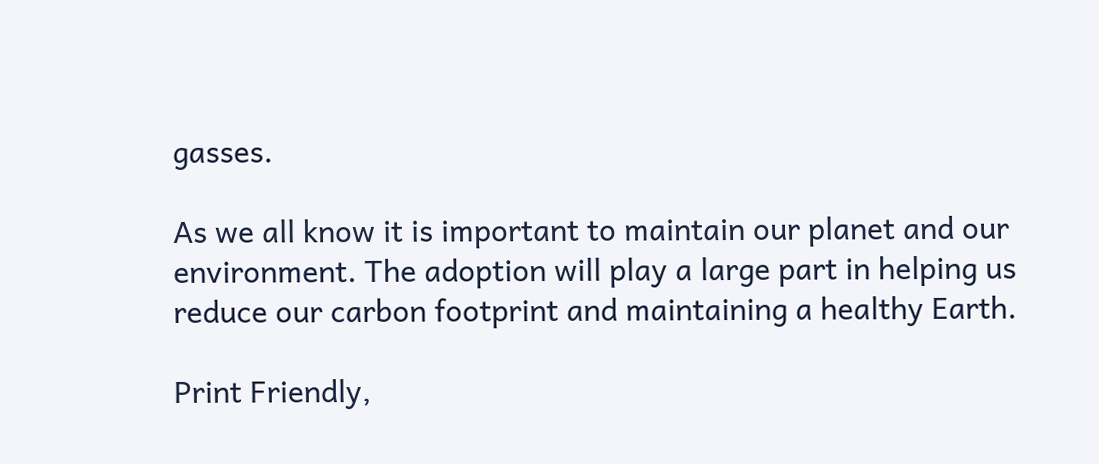gasses.

As we all know it is important to maintain our planet and our environment. The adoption will play a large part in helping us reduce our carbon footprint and maintaining a healthy Earth.

Print Friendly,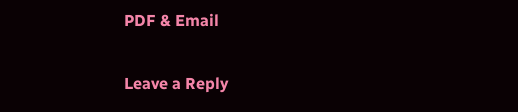PDF & Email

Leave a Reply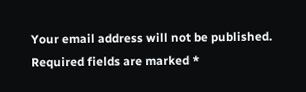Your email address will not be published. Required fields are marked *